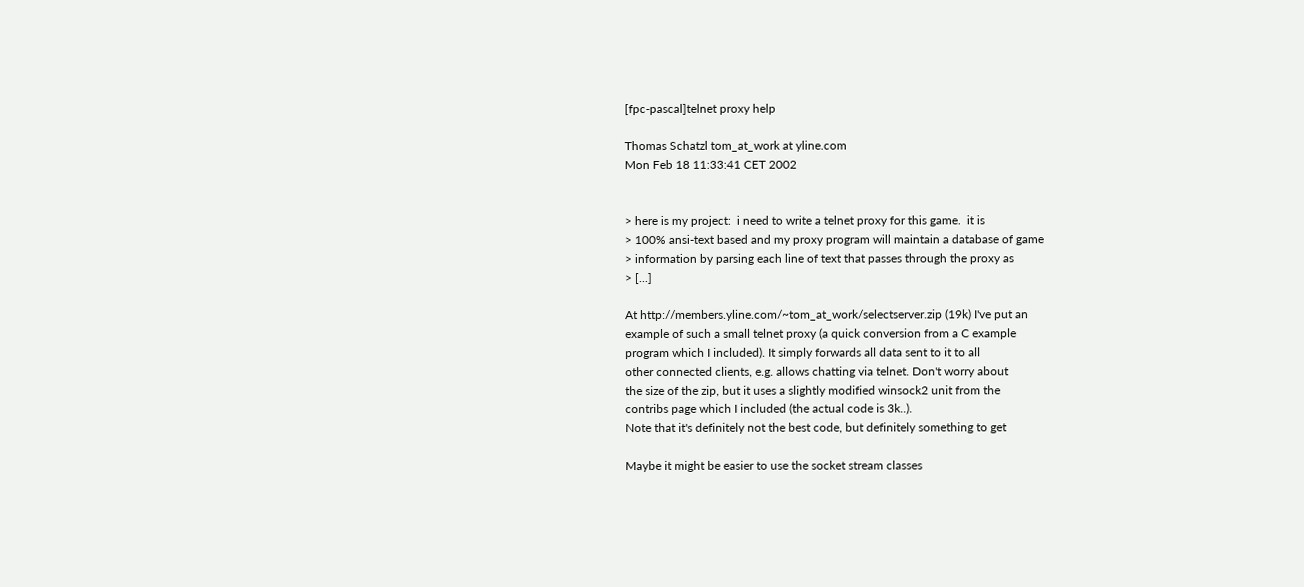[fpc-pascal]telnet proxy help

Thomas Schatzl tom_at_work at yline.com
Mon Feb 18 11:33:41 CET 2002


> here is my project:  i need to write a telnet proxy for this game.  it is
> 100% ansi-text based and my proxy program will maintain a database of game
> information by parsing each line of text that passes through the proxy as
> [...]

At http://members.yline.com/~tom_at_work/selectserver.zip (19k) I've put an
example of such a small telnet proxy (a quick conversion from a C example
program which I included). It simply forwards all data sent to it to all
other connected clients, e.g. allows chatting via telnet. Don't worry about
the size of the zip, but it uses a slightly modified winsock2 unit from the
contribs page which I included (the actual code is 3k..).
Note that it's definitely not the best code, but definitely something to get

Maybe it might be easier to use the socket stream classes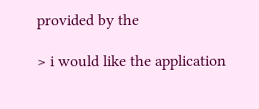provided by the

> i would like the application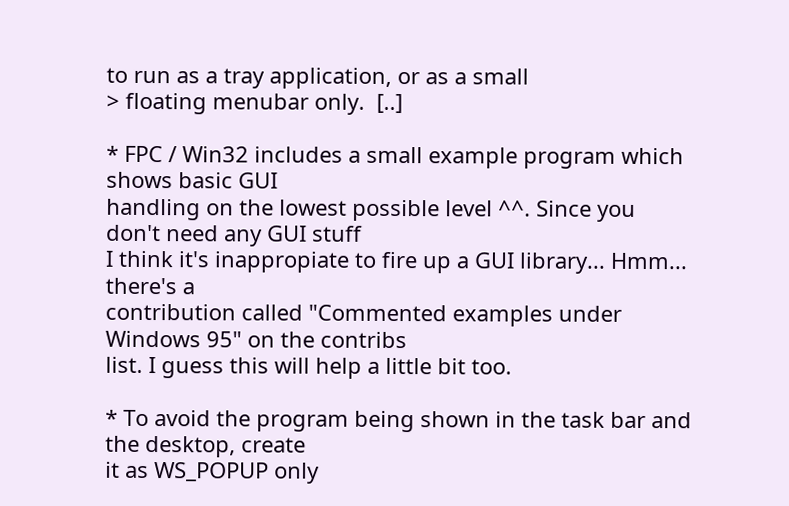to run as a tray application, or as a small
> floating menubar only.  [..]

* FPC / Win32 includes a small example program which shows basic GUI
handling on the lowest possible level ^^. Since you don't need any GUI stuff
I think it's inappropiate to fire up a GUI library... Hmm... there's a
contribution called "Commented examples under Windows 95" on the contribs
list. I guess this will help a little bit too.

* To avoid the program being shown in the task bar and the desktop, create
it as WS_POPUP only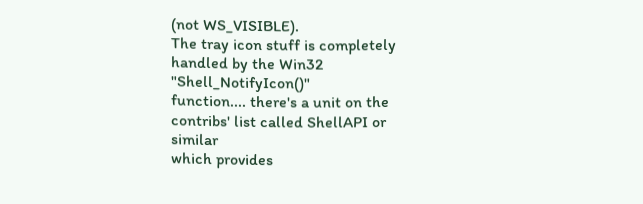(not WS_VISIBLE).
The tray icon stuff is completely handled by the Win32 "Shell_NotifyIcon()"
function.... there's a unit on the contribs' list called ShellAPI or similar
which provides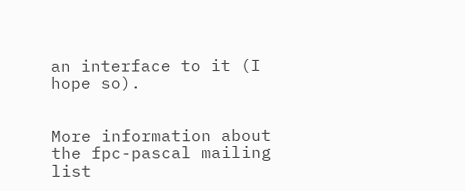an interface to it (I hope so).


More information about the fpc-pascal mailing list